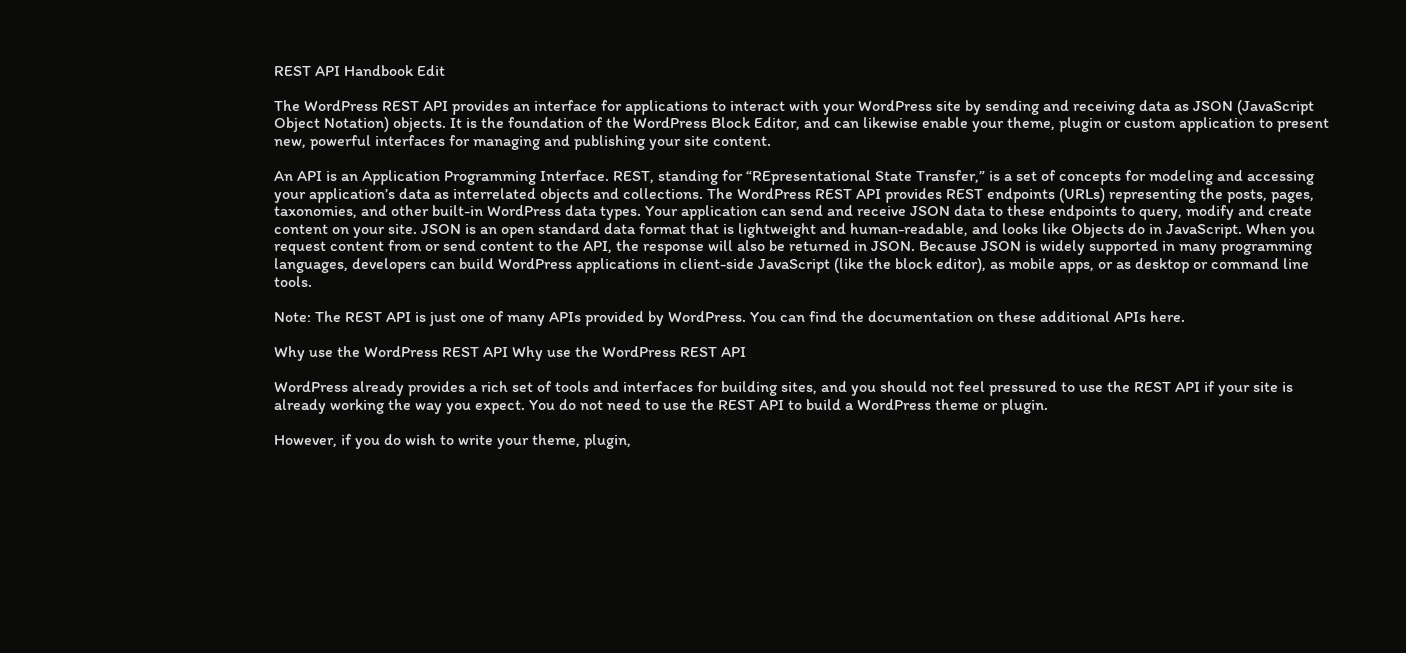REST API Handbook Edit

The WordPress REST API provides an interface for applications to interact with your WordPress site by sending and receiving data as JSON (JavaScript Object Notation) objects. It is the foundation of the WordPress Block Editor, and can likewise enable your theme, plugin or custom application to present new, powerful interfaces for managing and publishing your site content.

An API is an Application Programming Interface. REST, standing for “REpresentational State Transfer,” is a set of concepts for modeling and accessing your application’s data as interrelated objects and collections. The WordPress REST API provides REST endpoints (URLs) representing the posts, pages, taxonomies, and other built-in WordPress data types. Your application can send and receive JSON data to these endpoints to query, modify and create content on your site. JSON is an open standard data format that is lightweight and human-readable, and looks like Objects do in JavaScript. When you request content from or send content to the API, the response will also be returned in JSON. Because JSON is widely supported in many programming languages, developers can build WordPress applications in client-side JavaScript (like the block editor), as mobile apps, or as desktop or command line tools.

Note: The REST API is just one of many APIs provided by WordPress. You can find the documentation on these additional APIs here.

Why use the WordPress REST API Why use the WordPress REST API

WordPress already provides a rich set of tools and interfaces for building sites, and you should not feel pressured to use the REST API if your site is already working the way you expect. You do not need to use the REST API to build a WordPress theme or plugin.

However, if you do wish to write your theme, plugin,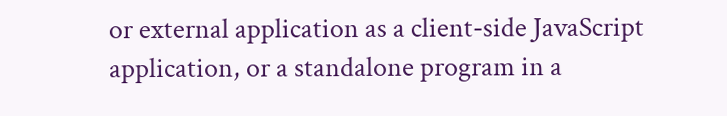or external application as a client-side JavaScript application, or a standalone program in a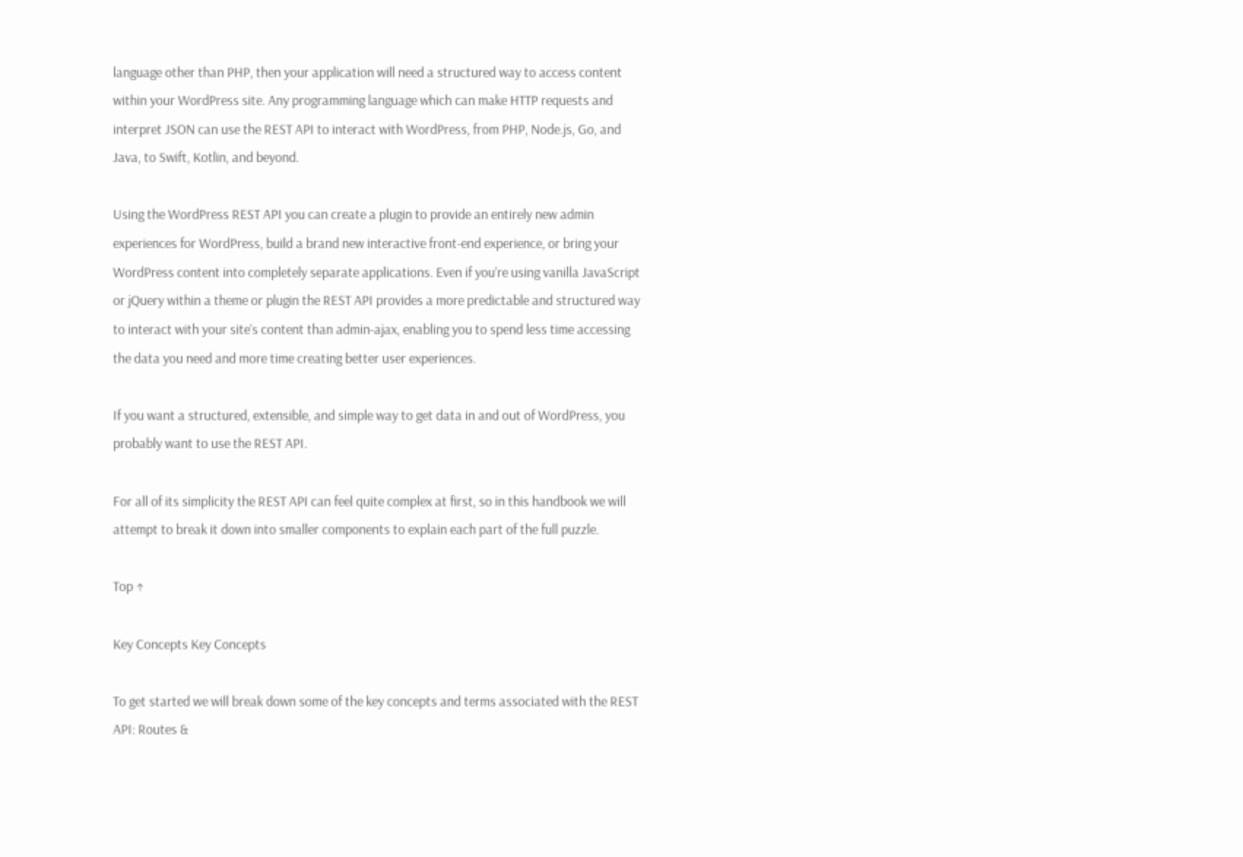language other than PHP, then your application will need a structured way to access content within your WordPress site. Any programming language which can make HTTP requests and interpret JSON can use the REST API to interact with WordPress, from PHP, Node.js, Go, and Java, to Swift, Kotlin, and beyond.

Using the WordPress REST API you can create a plugin to provide an entirely new admin experiences for WordPress, build a brand new interactive front-end experience, or bring your WordPress content into completely separate applications. Even if you’re using vanilla JavaScript or jQuery within a theme or plugin the REST API provides a more predictable and structured way to interact with your site’s content than admin-ajax, enabling you to spend less time accessing the data you need and more time creating better user experiences.

If you want a structured, extensible, and simple way to get data in and out of WordPress, you probably want to use the REST API.

For all of its simplicity the REST API can feel quite complex at first, so in this handbook we will attempt to break it down into smaller components to explain each part of the full puzzle.

Top ↑

Key Concepts Key Concepts

To get started we will break down some of the key concepts and terms associated with the REST API: Routes &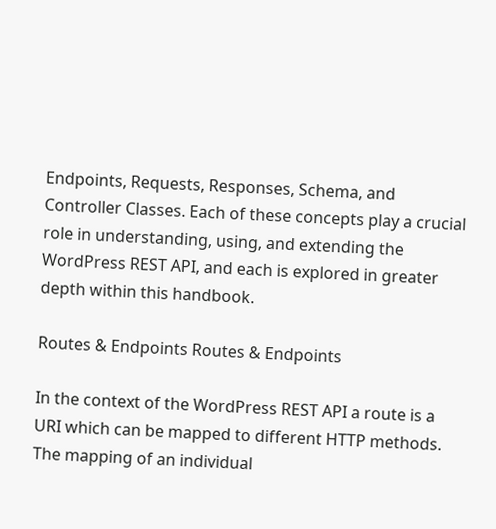Endpoints, Requests, Responses, Schema, and Controller Classes. Each of these concepts play a crucial role in understanding, using, and extending the WordPress REST API, and each is explored in greater depth within this handbook.

Routes & Endpoints Routes & Endpoints

In the context of the WordPress REST API a route is a URI which can be mapped to different HTTP methods. The mapping of an individual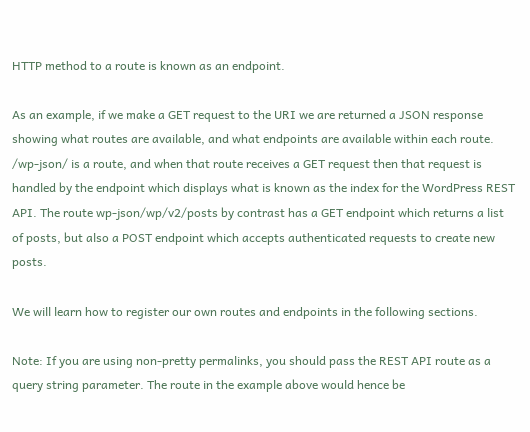HTTP method to a route is known as an endpoint.

As an example, if we make a GET request to the URI we are returned a JSON response showing what routes are available, and what endpoints are available within each route. /wp-json/ is a route, and when that route receives a GET request then that request is handled by the endpoint which displays what is known as the index for the WordPress REST API. The route wp-json/wp/v2/posts by contrast has a GET endpoint which returns a list of posts, but also a POST endpoint which accepts authenticated requests to create new posts.

We will learn how to register our own routes and endpoints in the following sections.

Note: If you are using non-pretty permalinks, you should pass the REST API route as a query string parameter. The route in the example above would hence be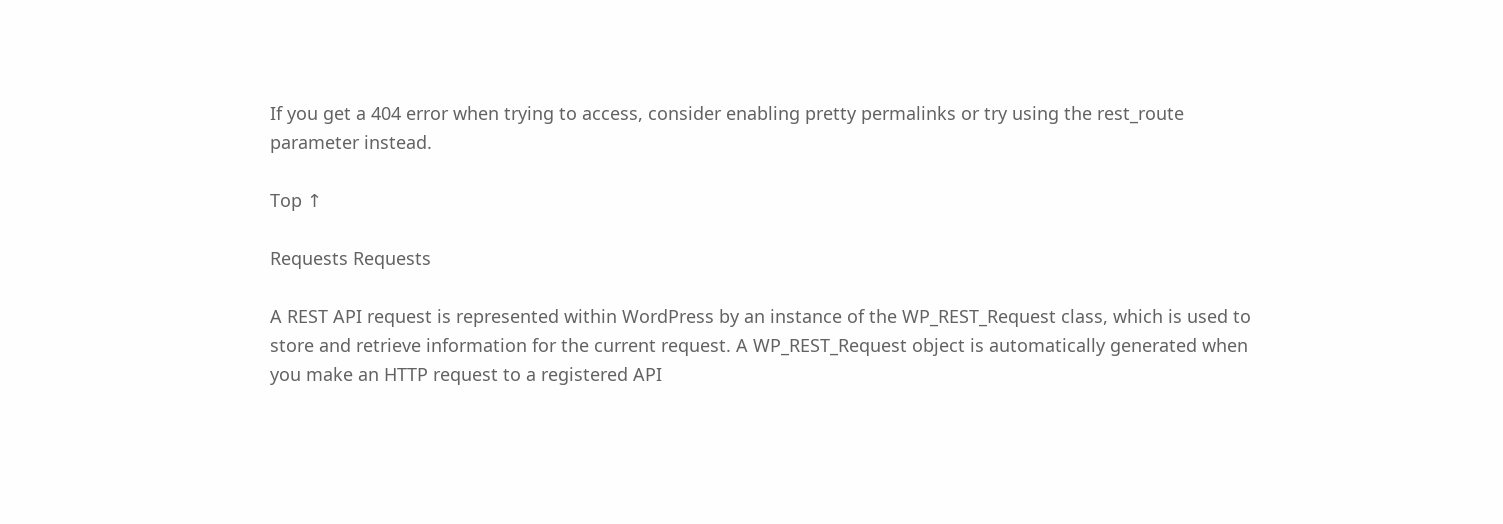If you get a 404 error when trying to access, consider enabling pretty permalinks or try using the rest_route parameter instead.

Top ↑

Requests Requests

A REST API request is represented within WordPress by an instance of the WP_REST_Request class, which is used to store and retrieve information for the current request. A WP_REST_Request object is automatically generated when you make an HTTP request to a registered API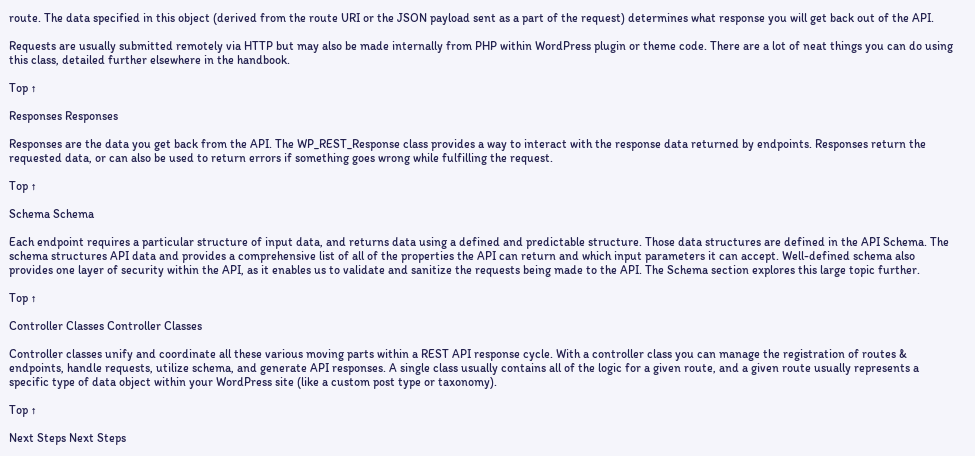route. The data specified in this object (derived from the route URI or the JSON payload sent as a part of the request) determines what response you will get back out of the API.

Requests are usually submitted remotely via HTTP but may also be made internally from PHP within WordPress plugin or theme code. There are a lot of neat things you can do using this class, detailed further elsewhere in the handbook.

Top ↑

Responses Responses

Responses are the data you get back from the API. The WP_REST_Response class provides a way to interact with the response data returned by endpoints. Responses return the requested data, or can also be used to return errors if something goes wrong while fulfilling the request.

Top ↑

Schema Schema

Each endpoint requires a particular structure of input data, and returns data using a defined and predictable structure. Those data structures are defined in the API Schema. The schema structures API data and provides a comprehensive list of all of the properties the API can return and which input parameters it can accept. Well-defined schema also provides one layer of security within the API, as it enables us to validate and sanitize the requests being made to the API. The Schema section explores this large topic further.

Top ↑

Controller Classes Controller Classes

Controller classes unify and coordinate all these various moving parts within a REST API response cycle. With a controller class you can manage the registration of routes & endpoints, handle requests, utilize schema, and generate API responses. A single class usually contains all of the logic for a given route, and a given route usually represents a specific type of data object within your WordPress site (like a custom post type or taxonomy).

Top ↑

Next Steps Next Steps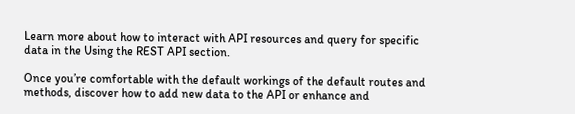Learn more about how to interact with API resources and query for specific data in the Using the REST API section.

Once you’re comfortable with the default workings of the default routes and methods, discover how to add new data to the API or enhance and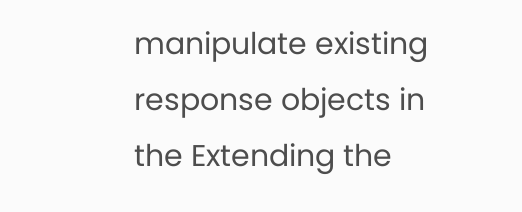manipulate existing response objects in the Extending the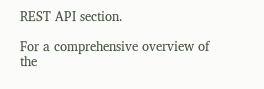REST API section.

For a comprehensive overview of the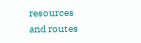resources and routes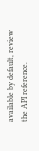available by default, review the API reference.